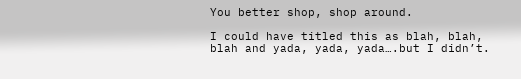You better shop, shop around.

I could have titled this as blah, blah, blah and yada, yada, yada….but I didn’t.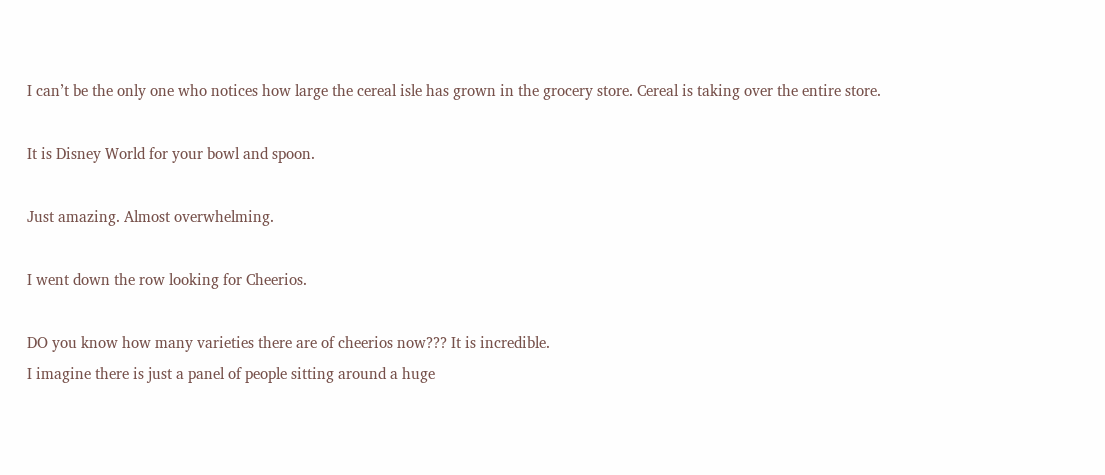I can’t be the only one who notices how large the cereal isle has grown in the grocery store. Cereal is taking over the entire store.

It is Disney World for your bowl and spoon.

Just amazing. Almost overwhelming.

I went down the row looking for Cheerios.

DO you know how many varieties there are of cheerios now??? It is incredible.
I imagine there is just a panel of people sitting around a huge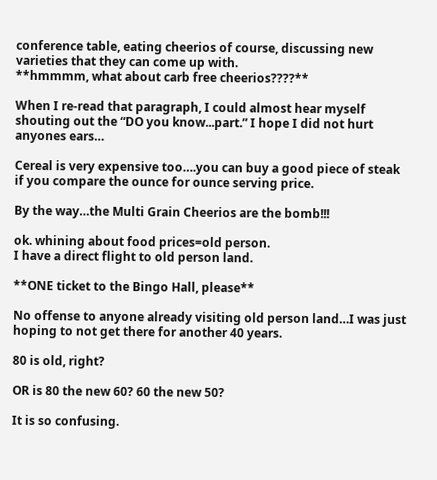conference table, eating cheerios of course, discussing new varieties that they can come up with.
**hmmmm, what about carb free cheerios????**

When I re-read that paragraph, I could almost hear myself shouting out the “DO you know...part.” I hope I did not hurt anyones ears…

Cereal is very expensive too….you can buy a good piece of steak if you compare the ounce for ounce serving price.

By the way…the Multi Grain Cheerios are the bomb!!!

ok. whining about food prices=old person.
I have a direct flight to old person land.

**ONE ticket to the Bingo Hall, please**

No offense to anyone already visiting old person land…I was just hoping to not get there for another 40 years.

80 is old, right?

OR is 80 the new 60? 60 the new 50?

It is so confusing.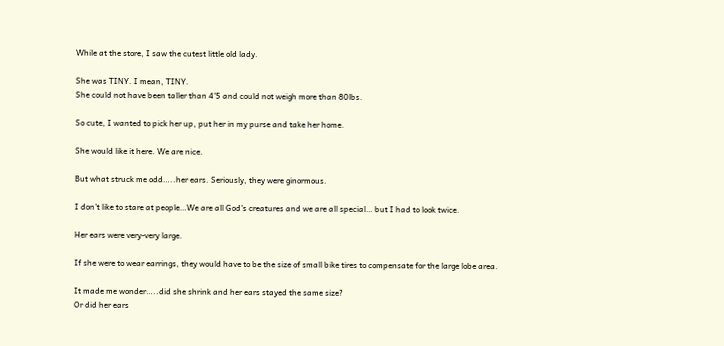While at the store, I saw the cutest little old lady.

She was TINY. I mean, TINY.
She could not have been taller than 4’5 and could not weigh more than 80lbs.

So cute, I wanted to pick her up, put her in my purse and take her home.

She would like it here. We are nice.

But what struck me odd…..her ears. Seriously, they were ginormous.

I don’t like to stare at people…We are all God’s creatures and we are all special… but I had to look twice.

Her ears were very-very large.

If she were to wear earrings, they would have to be the size of small bike tires to compensate for the large lobe area.

It made me wonder…..did she shrink and her ears stayed the same size?
Or did her ears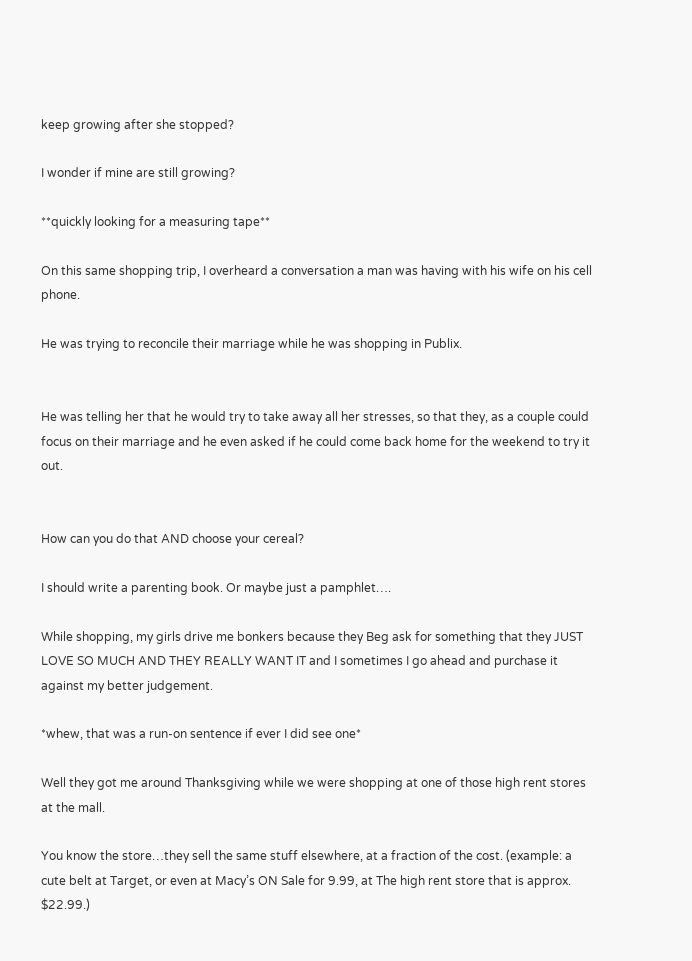keep growing after she stopped?

I wonder if mine are still growing?

**quickly looking for a measuring tape**

On this same shopping trip, I overheard a conversation a man was having with his wife on his cell phone.

He was trying to reconcile their marriage while he was shopping in Publix.


He was telling her that he would try to take away all her stresses, so that they, as a couple could focus on their marriage and he even asked if he could come back home for the weekend to try it out.


How can you do that AND choose your cereal?

I should write a parenting book. Or maybe just a pamphlet….

While shopping, my girls drive me bonkers because they Beg ask for something that they JUST LOVE SO MUCH AND THEY REALLY WANT IT and I sometimes I go ahead and purchase it against my better judgement.

*whew, that was a run-on sentence if ever I did see one*

Well they got me around Thanksgiving while we were shopping at one of those high rent stores at the mall.

You know the store…they sell the same stuff elsewhere, at a fraction of the cost. (example: a cute belt at Target, or even at Macy’s ON Sale for 9.99, at The high rent store that is approx. $22.99.)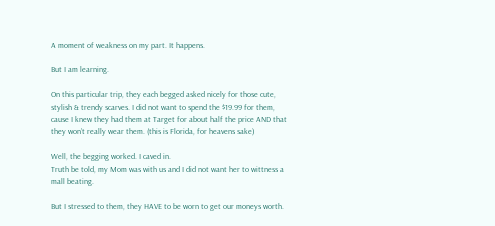A moment of weakness on my part. It happens.

But I am learning.

On this particular trip, they each begged asked nicely for those cute, stylish & trendy scarves. I did not want to spend the $19.99 for them, cause I knew they had them at Target for about half the price AND that they won’t really wear them. (this is Florida, for heavens sake)

Well, the begging worked. I caved in.
Truth be told, my Mom was with us and I did not want her to wittness a mall beating.

But I stressed to them, they HAVE to be worn to get our moneys worth.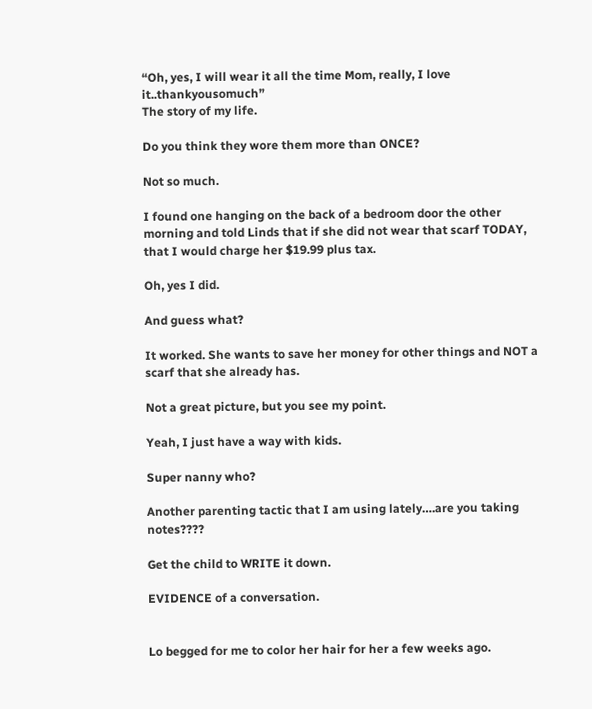“Oh, yes, I will wear it all the time Mom, really, I love it..thankyousomuch”
The story of my life.

Do you think they wore them more than ONCE?

Not so much.

I found one hanging on the back of a bedroom door the other morning and told Linds that if she did not wear that scarf TODAY, that I would charge her $19.99 plus tax.

Oh, yes I did.

And guess what?

It worked. She wants to save her money for other things and NOT a scarf that she already has.

Not a great picture, but you see my point.

Yeah, I just have a way with kids.

Super nanny who?

Another parenting tactic that I am using lately….are you taking notes????

Get the child to WRITE it down.

EVIDENCE of a conversation.


Lo begged for me to color her hair for her a few weeks ago.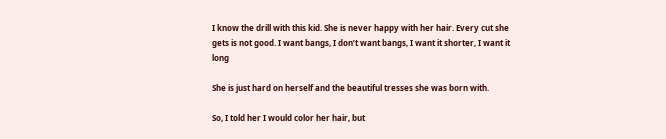I know the drill with this kid. She is never happy with her hair. Every cut she gets is not good. I want bangs, I don’t want bangs, I want it shorter, I want it long

She is just hard on herself and the beautiful tresses she was born with.

So, I told her I would color her hair, but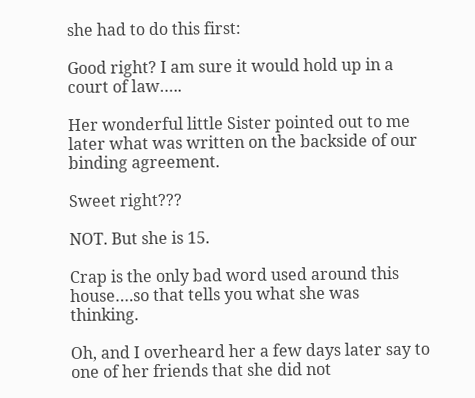she had to do this first:

Good right? I am sure it would hold up in a court of law…..

Her wonderful little Sister pointed out to me later what was written on the backside of our binding agreement.

Sweet right???

NOT. But she is 15.

Crap is the only bad word used around this house….so that tells you what she was thinking.

Oh, and I overheard her a few days later say to one of her friends that she did not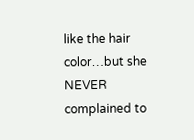like the hair color…but she NEVER complained to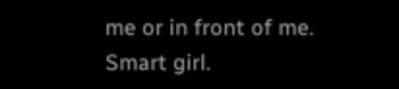me or in front of me.
Smart girl.